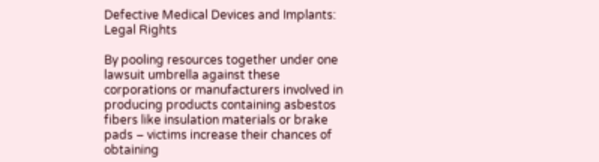Defective Medical Devices and Implants: Legal Rights

By pooling resources together under one lawsuit umbrella against these corporations or manufacturers involved in producing products containing asbestos fibers like insulation materials or brake pads – victims increase their chances of obtaining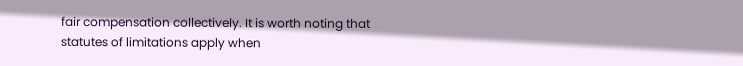fair compensation collectively. It is worth noting that statutes of limitations apply when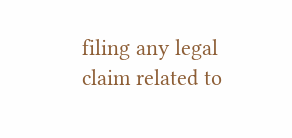filing any legal claim related to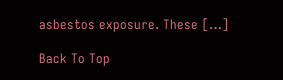asbestos exposure. These […]

Back To Top